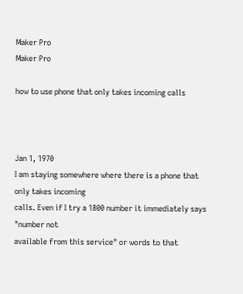Maker Pro
Maker Pro

how to use phone that only takes incoming calls



Jan 1, 1970
I am staying somewhere where there is a phone that only takes incoming
calls. Even if I try a 1800 number it immediately says "number not
available from this service" or words to that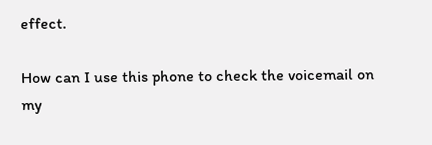effect.

How can I use this phone to check the voicemail on my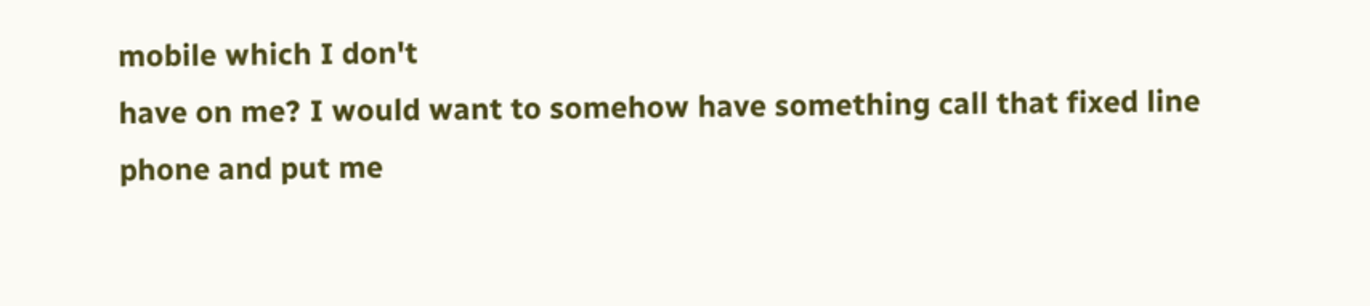mobile which I don't
have on me? I would want to somehow have something call that fixed line
phone and put me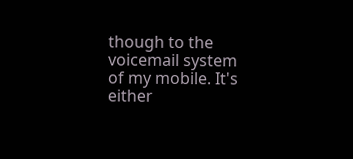though to the voicemail system of my mobile. It's either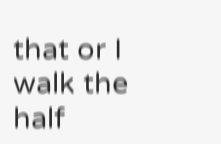that or I walk the half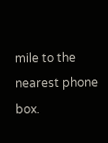mile to the nearest phone box.